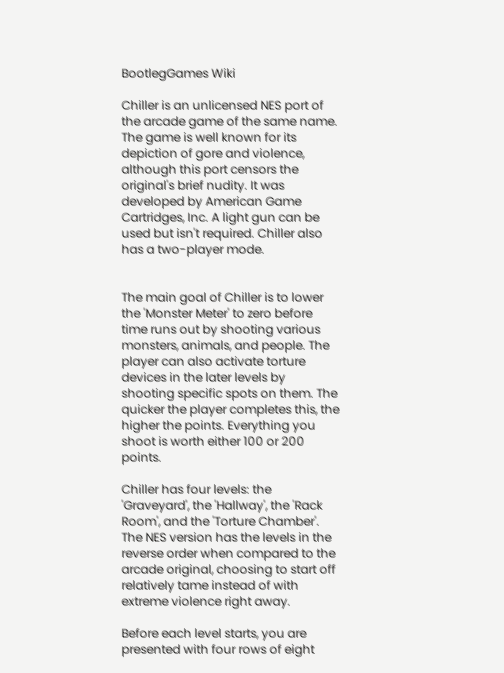BootlegGames Wiki

Chiller is an unlicensed NES port of the arcade game of the same name. The game is well known for its depiction of gore and violence, although this port censors the original's brief nudity. It was developed by American Game Cartridges, Inc. A light gun can be used but isn't required. Chiller also has a two-player mode.


The main goal of Chiller is to lower the 'Monster Meter' to zero before time runs out by shooting various monsters, animals, and people. The player can also activate torture devices in the later levels by shooting specific spots on them. The quicker the player completes this, the higher the points. Everything you shoot is worth either 100 or 200 points.

Chiller has four levels: the 'Graveyard', the 'Hallway', the 'Rack Room', and the 'Torture Chamber'. The NES version has the levels in the reverse order when compared to the arcade original, choosing to start off relatively tame instead of with extreme violence right away.

Before each level starts, you are presented with four rows of eight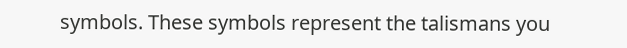symbols. These symbols represent the talismans you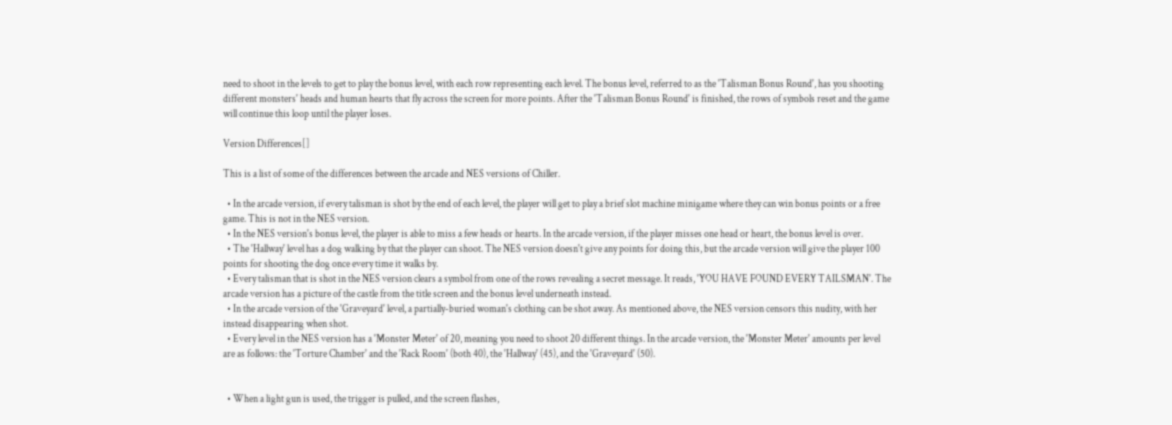need to shoot in the levels to get to play the bonus level, with each row representing each level. The bonus level, referred to as the 'Talisman Bonus Round', has you shooting different monsters' heads and human hearts that fly across the screen for more points. After the 'Talisman Bonus Round' is finished, the rows of symbols reset and the game will continue this loop until the player loses.

Version Differences[]

This is a list of some of the differences between the arcade and NES versions of Chiller.

  • In the arcade version, if every talisman is shot by the end of each level, the player will get to play a brief slot machine minigame where they can win bonus points or a free game. This is not in the NES version.
  • In the NES version's bonus level, the player is able to miss a few heads or hearts. In the arcade version, if the player misses one head or heart, the bonus level is over.
  • The 'Hallway' level has a dog walking by that the player can shoot. The NES version doesn't give any points for doing this, but the arcade version will give the player 100 points for shooting the dog once every time it walks by.
  • Every talisman that is shot in the NES version clears a symbol from one of the rows revealing a secret message. It reads, 'YOU HAVE FOUND EVERY TAILSMAN'. The arcade version has a picture of the castle from the title screen and the bonus level underneath instead.
  • In the arcade version of the 'Graveyard' level, a partially-buried woman's clothing can be shot away. As mentioned above, the NES version censors this nudity, with her instead disappearing when shot.
  • Every level in the NES version has a 'Monster Meter' of 20, meaning you need to shoot 20 different things. In the arcade version, the 'Monster Meter' amounts per level are as follows: the 'Torture Chamber' and the 'Rack Room' (both 40), the 'Hallway' (45), and the 'Graveyard' (50).


  • When a light gun is used, the trigger is pulled, and the screen flashes,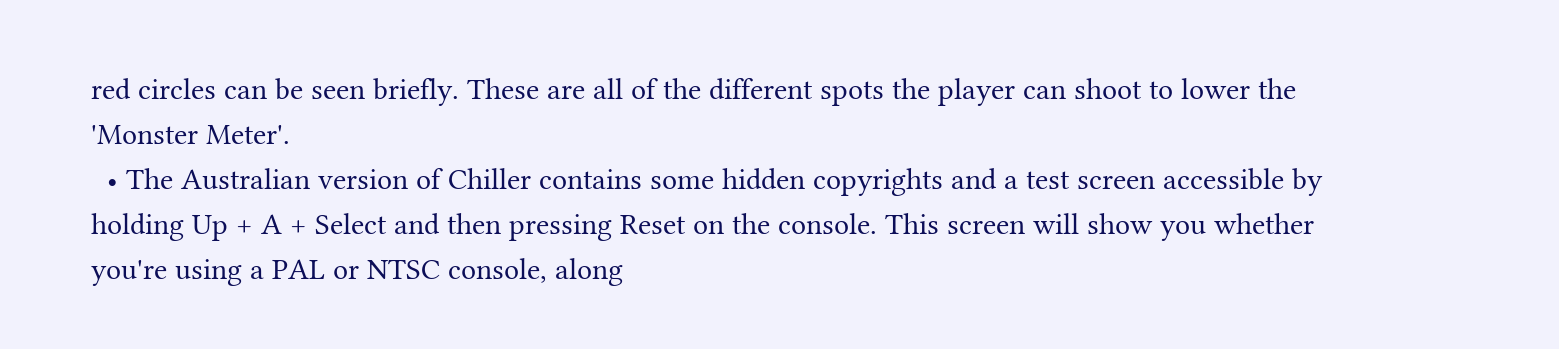red circles can be seen briefly. These are all of the different spots the player can shoot to lower the 'Monster Meter'.
  • The Australian version of Chiller contains some hidden copyrights and a test screen accessible by holding Up + A + Select and then pressing Reset on the console. This screen will show you whether you're using a PAL or NTSC console, along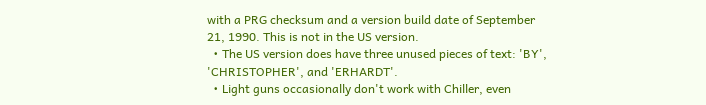with a PRG checksum and a version build date of September 21, 1990. This is not in the US version.
  • The US version does have three unused pieces of text: 'BY', 'CHRISTOPHER', and 'ERHARDT'.
  • Light guns occasionally don't work with Chiller, even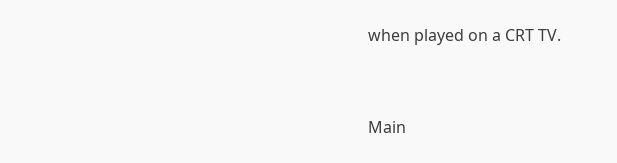when played on a CRT TV.


Main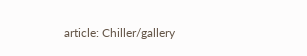article: Chiller/gallery